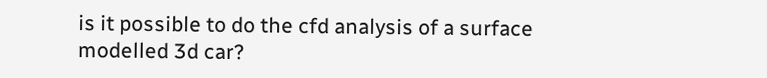is it possible to do the cfd analysis of a surface modelled 3d car?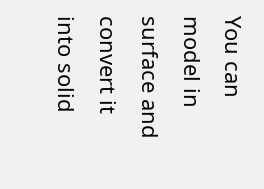You can model in surface and convert it into solid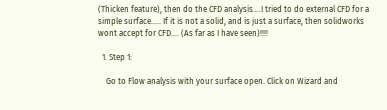(Thicken feature), then do the CFD analysis....I tried to do external CFD for a simple surface..... If it is not a solid, and is just a surface, then solidworks wont accept for CFD.... (As far as I have seen)!!!!

  1. Step 1:

    Go to Flow analysis with your surface open. Click on Wizard and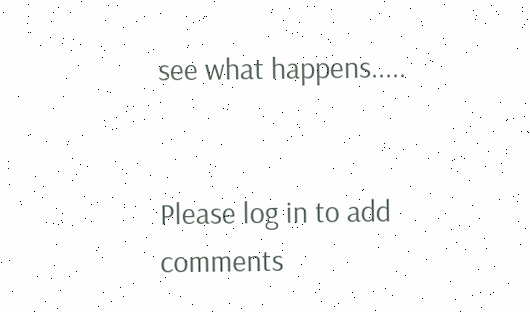see what happens.....


Please log in to add comments